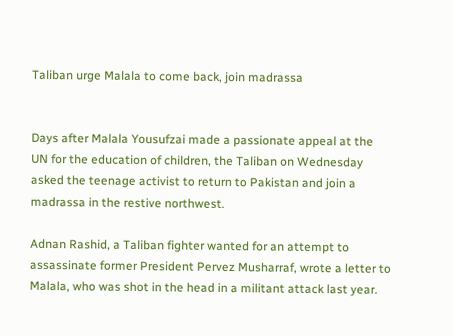Taliban urge Malala to come back, join madrassa


Days after Malala Yousufzai made a passionate appeal at the UN for the education of children, the Taliban on Wednesday asked the teenage activist to return to Pakistan and join a madrassa in the restive northwest.

Adnan Rashid, a Taliban fighter wanted for an attempt to assassinate former President Pervez Musharraf, wrote a letter to Malala, who was shot in the head in a militant attack last year.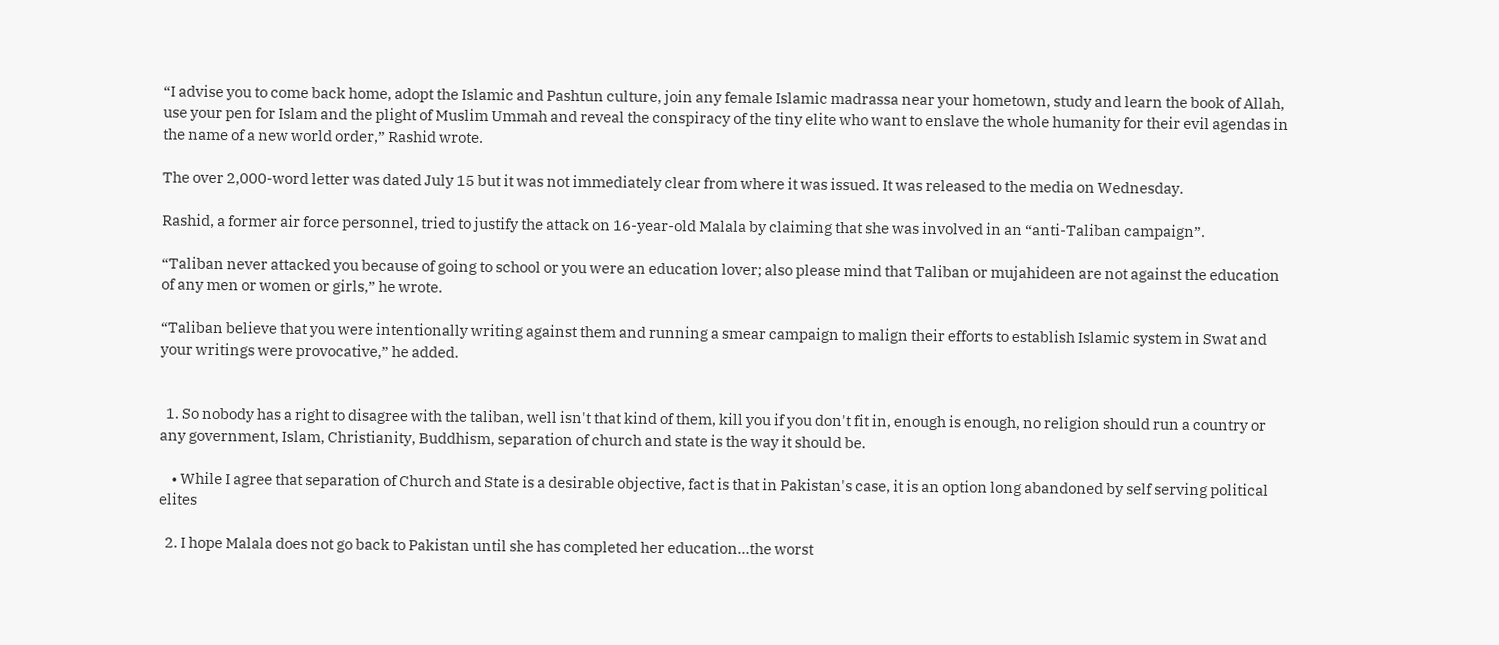“I advise you to come back home, adopt the Islamic and Pashtun culture, join any female Islamic madrassa near your hometown, study and learn the book of Allah, use your pen for Islam and the plight of Muslim Ummah and reveal the conspiracy of the tiny elite who want to enslave the whole humanity for their evil agendas in the name of a new world order,” Rashid wrote.

The over 2,000-word letter was dated July 15 but it was not immediately clear from where it was issued. It was released to the media on Wednesday.

Rashid, a former air force personnel, tried to justify the attack on 16-year-old Malala by claiming that she was involved in an “anti-Taliban campaign”.

“Taliban never attacked you because of going to school or you were an education lover; also please mind that Taliban or mujahideen are not against the education of any men or women or girls,” he wrote.

“Taliban believe that you were intentionally writing against them and running a smear campaign to malign their efforts to establish Islamic system in Swat and your writings were provocative,” he added.


  1. So nobody has a right to disagree with the taliban, well isn't that kind of them, kill you if you don't fit in, enough is enough, no religion should run a country or any government, Islam, Christianity, Buddhism, separation of church and state is the way it should be.

    • While I agree that separation of Church and State is a desirable objective, fact is that in Pakistan's case, it is an option long abandoned by self serving political elites

  2. I hope Malala does not go back to Pakistan until she has completed her education…the worst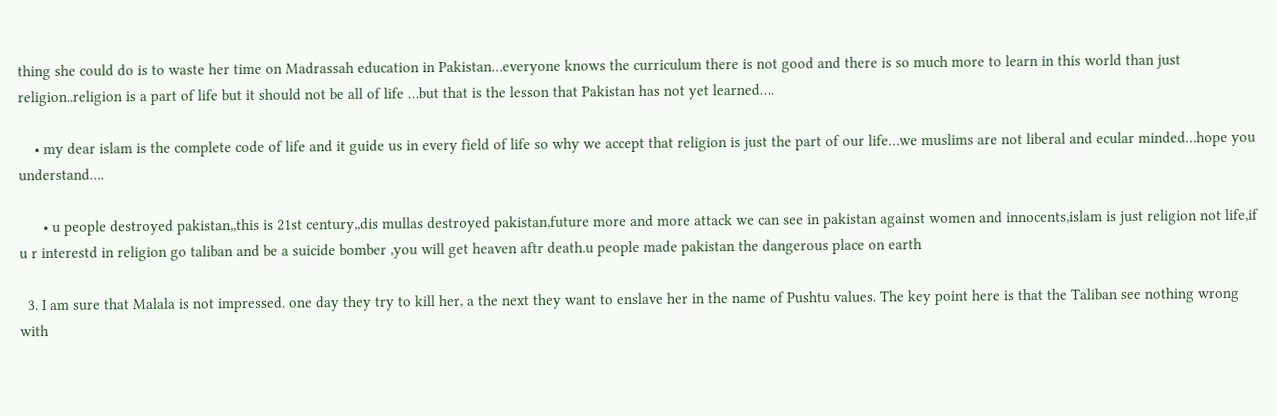thing she could do is to waste her time on Madrassah education in Pakistan…everyone knows the curriculum there is not good and there is so much more to learn in this world than just religion..religion is a part of life but it should not be all of life …but that is the lesson that Pakistan has not yet learned….

    • my dear islam is the complete code of life and it guide us in every field of life so why we accept that religion is just the part of our life…we muslims are not liberal and ecular minded…hope you understand….

      • u people destroyed pakistan,,this is 21st century,,dis mullas destroyed pakistan,future more and more attack we can see in pakistan against women and innocents,islam is just religion not life,if u r interestd in religion go taliban and be a suicide bomber ,you will get heaven aftr death.u people made pakistan the dangerous place on earth

  3. I am sure that Malala is not impressed. one day they try to kill her, a the next they want to enslave her in the name of Pushtu values. The key point here is that the Taliban see nothing wrong with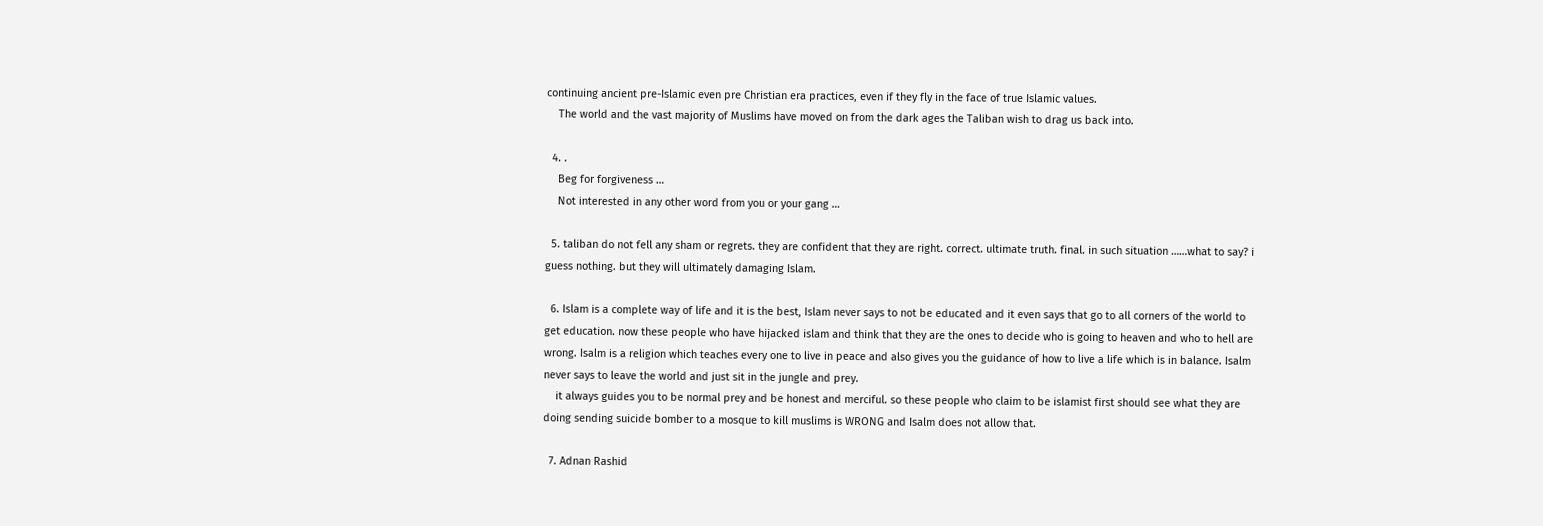continuing ancient pre-Islamic even pre Christian era practices, even if they fly in the face of true Islamic values.
    The world and the vast majority of Muslims have moved on from the dark ages the Taliban wish to drag us back into.

  4. .
    Beg for forgiveness …
    Not interested in any other word from you or your gang …

  5. taliban do not fell any sham or regrets. they are confident that they are right. correct. ultimate truth. final. in such situation ……what to say? i guess nothing. but they will ultimately damaging Islam.

  6. Islam is a complete way of life and it is the best, Islam never says to not be educated and it even says that go to all corners of the world to get education. now these people who have hijacked islam and think that they are the ones to decide who is going to heaven and who to hell are wrong. Isalm is a religion which teaches every one to live in peace and also gives you the guidance of how to live a life which is in balance. Isalm never says to leave the world and just sit in the jungle and prey.
    it always guides you to be normal prey and be honest and merciful. so these people who claim to be islamist first should see what they are doing sending suicide bomber to a mosque to kill muslims is WRONG and Isalm does not allow that.

  7. Adnan Rashid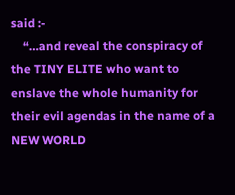said :-
    “…and reveal the conspiracy of the TINY ELITE who want to enslave the whole humanity for their evil agendas in the name of a NEW WORLD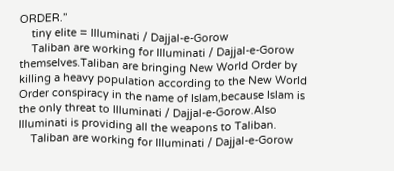ORDER.”
    tiny elite = Illuminati / Dajjal-e-Gorow
    Taliban are working for Illuminati / Dajjal-e-Gorow themselves.Taliban are bringing New World Order by killing a heavy population according to the New World Order conspiracy in the name of Islam,because Islam is the only threat to Illuminati / Dajjal-e-Gorow.Also Illuminati is providing all the weapons to Taliban.
    Taliban are working for Illuminati / Dajjal-e-Gorow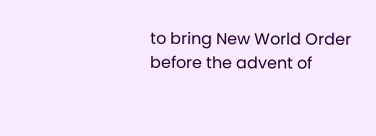to bring New World Order before the advent of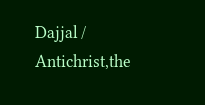Dajjal / Antichrist,the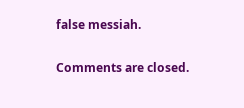false messiah.

Comments are closed.